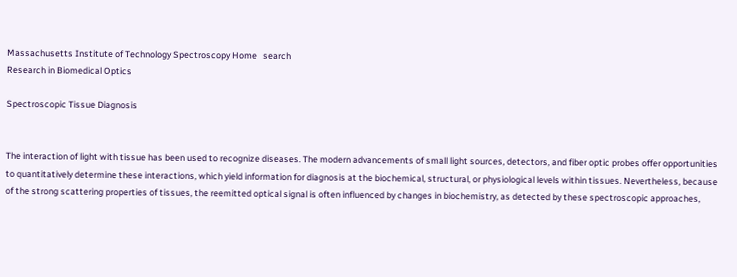Massachusetts Institute of Technology Spectroscopy Home   search
Research in Biomedical Optics

Spectroscopic Tissue Diagnosis


The interaction of light with tissue has been used to recognize diseases. The modern advancements of small light sources, detectors, and fiber optic probes offer opportunities to quantitatively determine these interactions, which yield information for diagnosis at the biochemical, structural, or physiological levels within tissues. Nevertheless, because of the strong scattering properties of tissues, the reemitted optical signal is often influenced by changes in biochemistry, as detected by these spectroscopic approaches,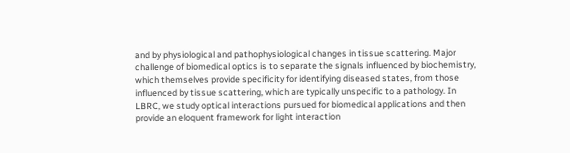and by physiological and pathophysiological changes in tissue scattering. Major challenge of biomedical optics is to separate the signals influenced by biochemistry, which themselves provide specificity for identifying diseased states, from those influenced by tissue scattering, which are typically unspecific to a pathology. In LBRC, we study optical interactions pursued for biomedical applications and then provide an eloquent framework for light interaction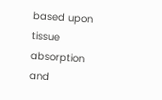based upon tissue absorption and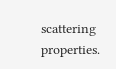scattering properties.